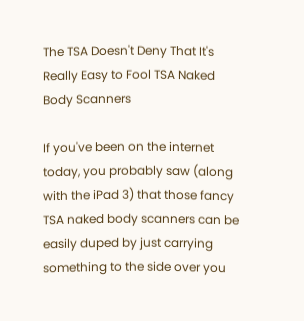The TSA Doesn't Deny That It's Really Easy to Fool TSA Naked Body Scanners

If you've been on the internet today, you probably saw (along with the iPad 3) that those fancy TSA naked body scanners can be easily duped by just carrying something to the side over you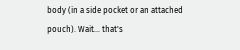body (in a side pocket or an attached pouch). Wait... that's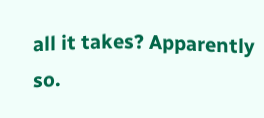all it takes? Apparently so.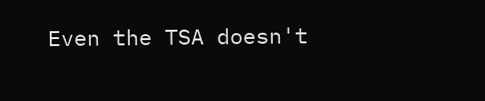Even the TSA doesn't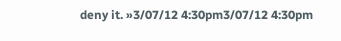deny it. »3/07/12 4:30pm3/07/12 4:30pm